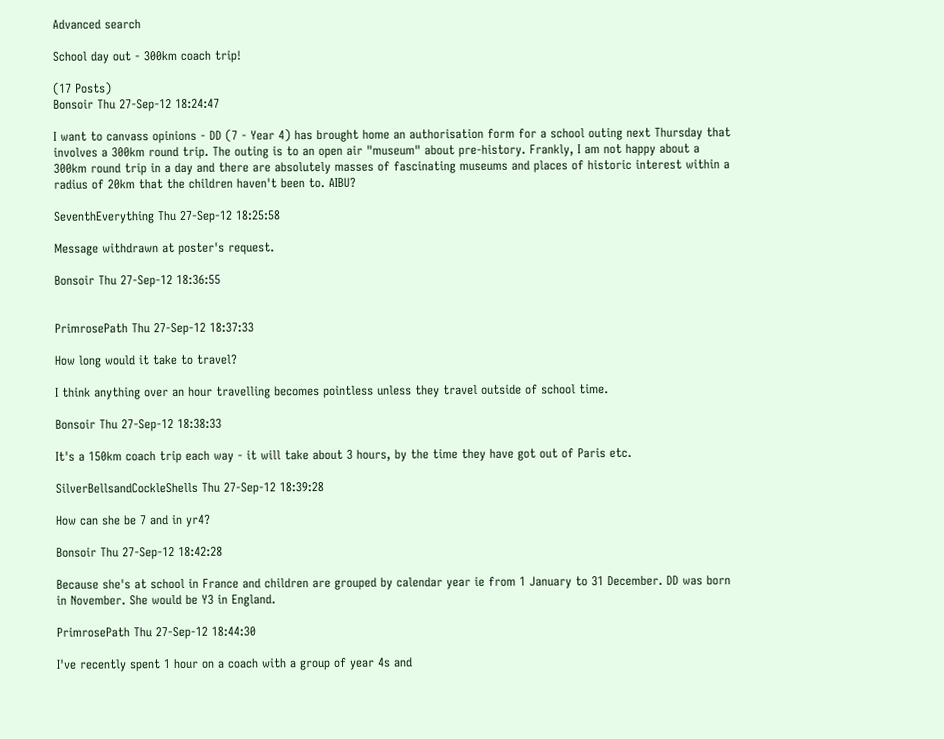Advanced search

School day out - 300km coach trip!

(17 Posts)
Bonsoir Thu 27-Sep-12 18:24:47

I want to canvass opinions - DD (7 - Year 4) has brought home an authorisation form for a school outing next Thursday that involves a 300km round trip. The outing is to an open air "museum" about pre-history. Frankly, I am not happy about a 300km round trip in a day and there are absolutely masses of fascinating museums and places of historic interest within a radius of 20km that the children haven't been to. AIBU?

SeventhEverything Thu 27-Sep-12 18:25:58

Message withdrawn at poster's request.

Bonsoir Thu 27-Sep-12 18:36:55


PrimrosePath Thu 27-Sep-12 18:37:33

How long would it take to travel?

I think anything over an hour travelling becomes pointless unless they travel outside of school time.

Bonsoir Thu 27-Sep-12 18:38:33

It's a 150km coach trip each way - it will take about 3 hours, by the time they have got out of Paris etc.

SilverBellsandCockleShells Thu 27-Sep-12 18:39:28

How can she be 7 and in yr4?

Bonsoir Thu 27-Sep-12 18:42:28

Because she's at school in France and children are grouped by calendar year ie from 1 January to 31 December. DD was born in November. She would be Y3 in England.

PrimrosePath Thu 27-Sep-12 18:44:30

I've recently spent 1 hour on a coach with a group of year 4s and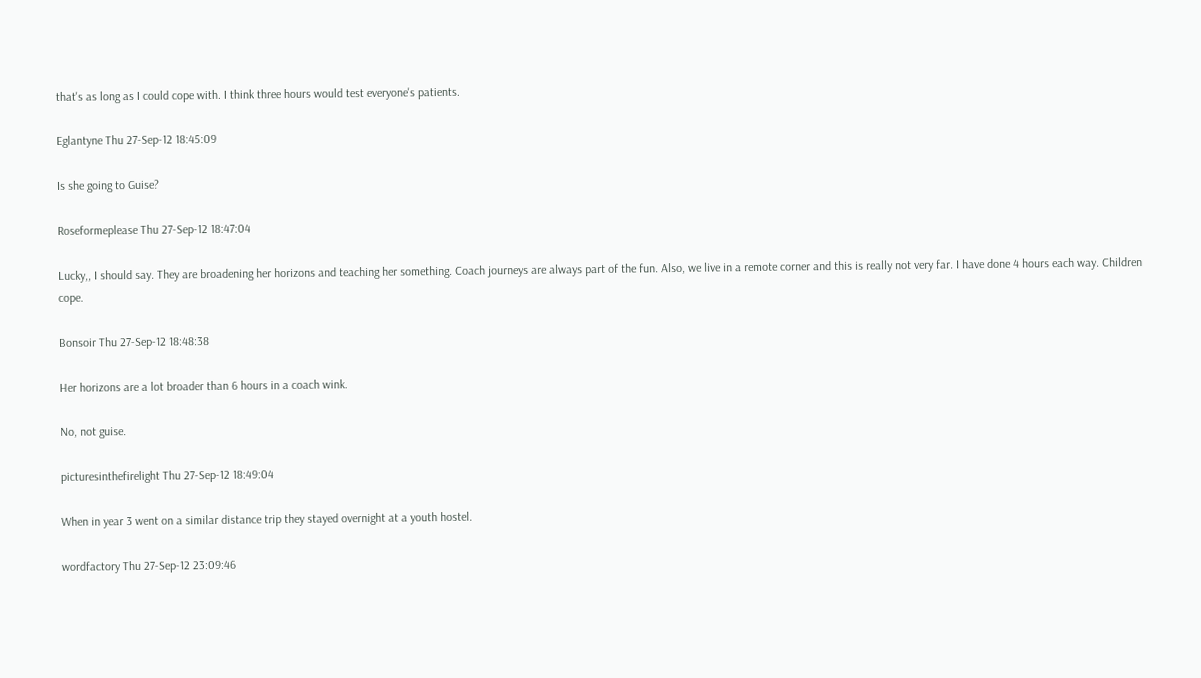that's as long as I could cope with. I think three hours would test everyone's patients.

Eglantyne Thu 27-Sep-12 18:45:09

Is she going to Guise?

Roseformeplease Thu 27-Sep-12 18:47:04

Lucky,, I should say. They are broadening her horizons and teaching her something. Coach journeys are always part of the fun. Also, we live in a remote corner and this is really not very far. I have done 4 hours each way. Children cope.

Bonsoir Thu 27-Sep-12 18:48:38

Her horizons are a lot broader than 6 hours in a coach wink.

No, not guise.

picturesinthefirelight Thu 27-Sep-12 18:49:04

When in year 3 went on a similar distance trip they stayed overnight at a youth hostel.

wordfactory Thu 27-Sep-12 23:09:46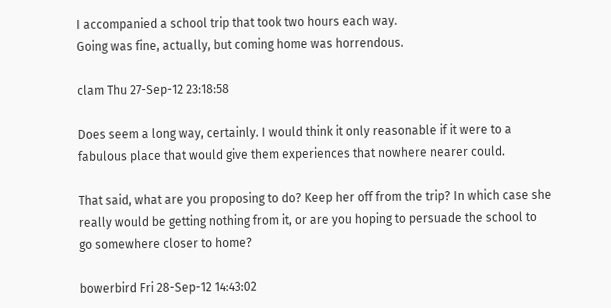I accompanied a school trip that took two hours each way.
Going was fine, actually, but coming home was horrendous.

clam Thu 27-Sep-12 23:18:58

Does seem a long way, certainly. I would think it only reasonable if it were to a fabulous place that would give them experiences that nowhere nearer could.

That said, what are you proposing to do? Keep her off from the trip? In which case she really would be getting nothing from it, or are you hoping to persuade the school to go somewhere closer to home?

bowerbird Fri 28-Sep-12 14:43:02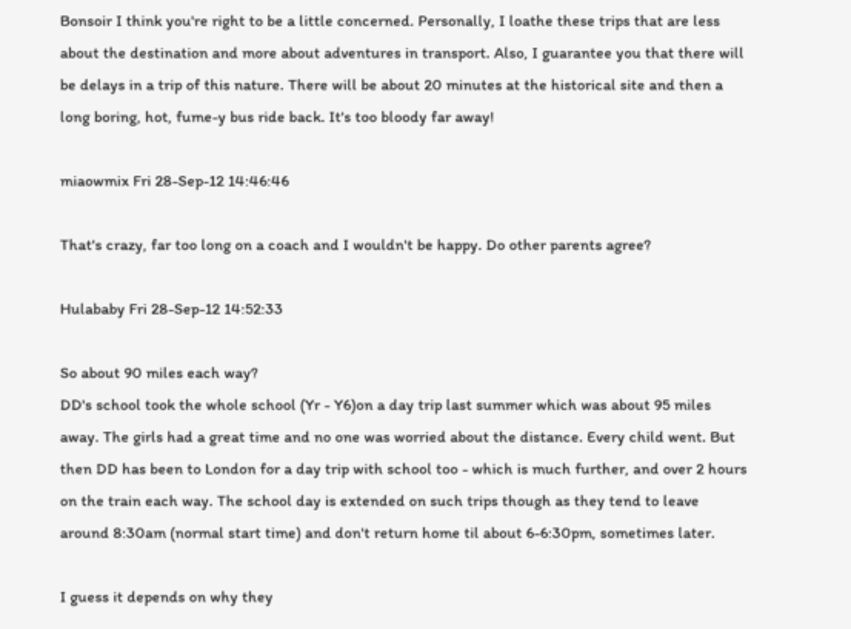Bonsoir I think you're right to be a little concerned. Personally, I loathe these trips that are less about the destination and more about adventures in transport. Also, I guarantee you that there will be delays in a trip of this nature. There will be about 20 minutes at the historical site and then a long boring, hot, fume-y bus ride back. It's too bloody far away!

miaowmix Fri 28-Sep-12 14:46:46

That's crazy, far too long on a coach and I wouldn't be happy. Do other parents agree?

Hulababy Fri 28-Sep-12 14:52:33

So about 90 miles each way?
DD's school took the whole school (Yr - Y6)on a day trip last summer which was about 95 miles away. The girls had a great time and no one was worried about the distance. Every child went. But then DD has been to London for a day trip with school too - which is much further, and over 2 hours on the train each way. The school day is extended on such trips though as they tend to leave around 8:30am (normal start time) and don't return home til about 6-6:30pm, sometimes later.

I guess it depends on why they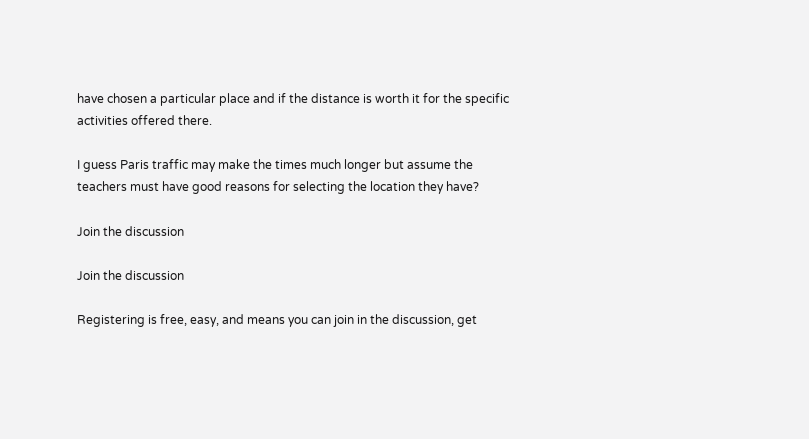have chosen a particular place and if the distance is worth it for the specific activities offered there.

I guess Paris traffic may make the times much longer but assume the teachers must have good reasons for selecting the location they have?

Join the discussion

Join the discussion

Registering is free, easy, and means you can join in the discussion, get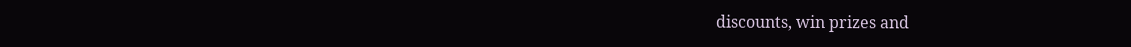discounts, win prizes and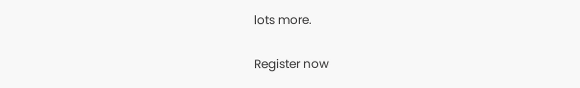lots more.

Register now